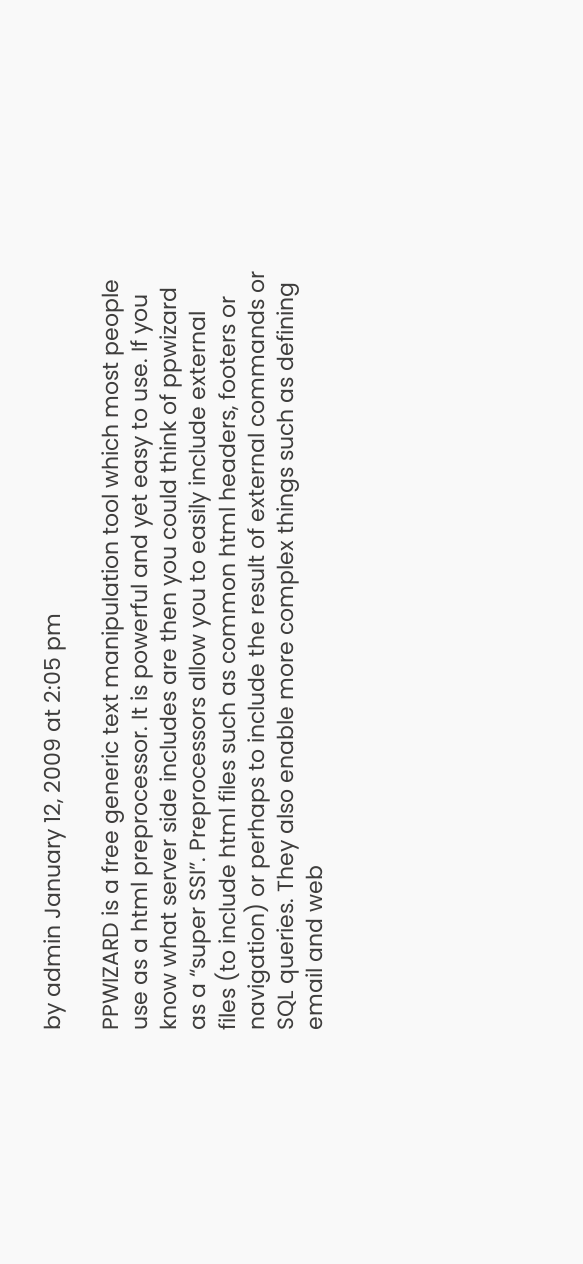by admin January 12, 2009 at 2:05 pm

PPWIZARD is a free generic text manipulation tool which most people use as a html preprocessor. It is powerful and yet easy to use. If you know what server side includes are then you could think of ppwizard as a “super SSI”. Preprocessors allow you to easily include external files (to include html files such as common html headers, footers or navigation) or perhaps to include the result of external commands or SQL queries. They also enable more complex things such as defining email and web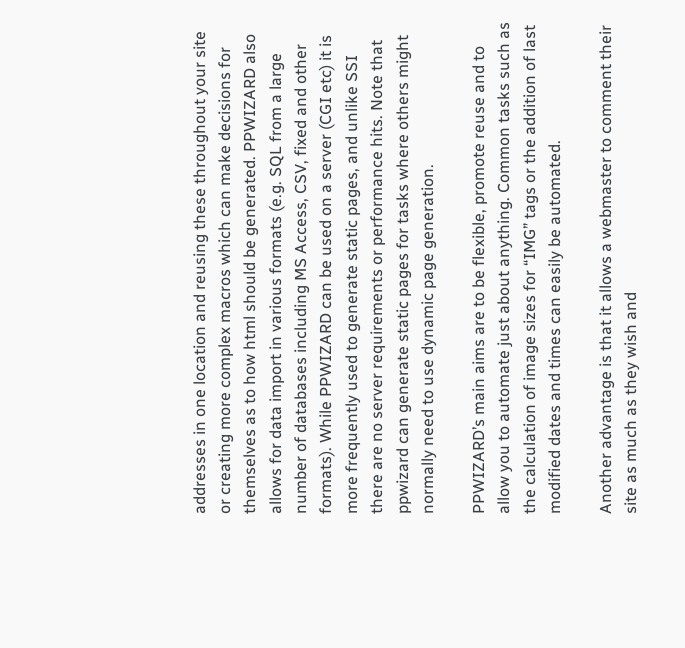addresses in one location and reusing these throughout your site or creating more complex macros which can make decisions for themselves as to how html should be generated. PPWIZARD also allows for data import in various formats (e.g. SQL from a large number of databases including MS Access, CSV, fixed and other formats). While PPWIZARD can be used on a server (CGI etc) it is more frequently used to generate static pages, and unlike SSI there are no server requirements or performance hits. Note that ppwizard can generate static pages for tasks where others might normally need to use dynamic page generation.

PPWIZARD’s main aims are to be flexible, promote reuse and to allow you to automate just about anything. Common tasks such as the calculation of image sizes for “IMG” tags or the addition of last modified dates and times can easily be automated.

Another advantage is that it allows a webmaster to comment their site as much as they wish and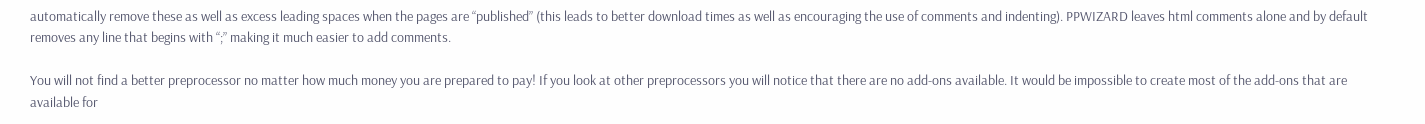automatically remove these as well as excess leading spaces when the pages are “published” (this leads to better download times as well as encouraging the use of comments and indenting). PPWIZARD leaves html comments alone and by default removes any line that begins with “;” making it much easier to add comments.

You will not find a better preprocessor no matter how much money you are prepared to pay! If you look at other preprocessors you will notice that there are no add-ons available. It would be impossible to create most of the add-ons that are available for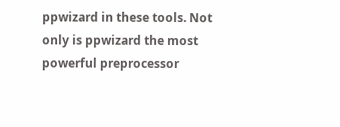ppwizard in these tools. Not only is ppwizard the most powerful preprocessor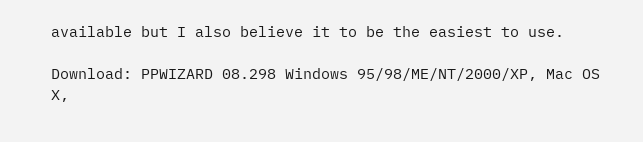available but I also believe it to be the easiest to use.

Download: PPWIZARD 08.298 Windows 95/98/ME/NT/2000/XP, Mac OS X,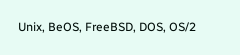Unix, BeOS, FreeBSD, DOS, OS/2